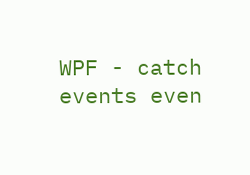WPF - catch events even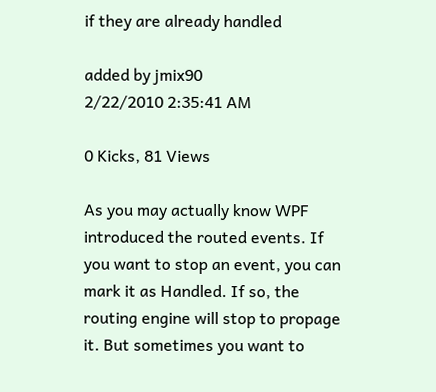if they are already handled

added by jmix90
2/22/2010 2:35:41 AM

0 Kicks, 81 Views

As you may actually know WPF introduced the routed events. If you want to stop an event, you can mark it as Handled. If so, the routing engine will stop to propage it. But sometimes you want to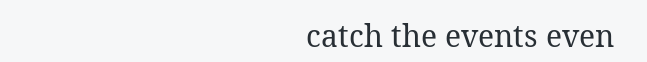catch the events even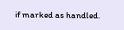if marked as handled.